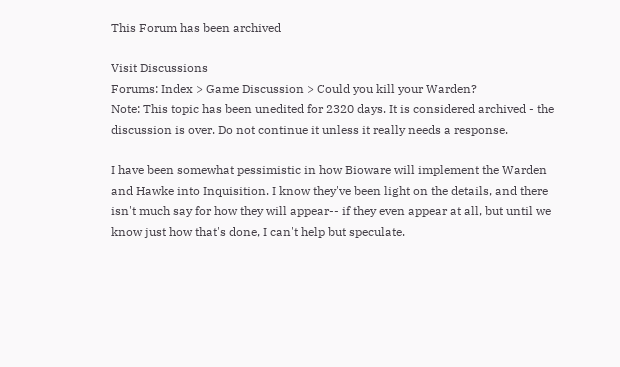This Forum has been archived

Visit Discussions
Forums: Index > Game Discussion > Could you kill your Warden?
Note: This topic has been unedited for 2320 days. It is considered archived - the discussion is over. Do not continue it unless it really needs a response.

I have been somewhat pessimistic in how Bioware will implement the Warden and Hawke into Inquisition. I know they've been light on the details, and there isn't much say for how they will appear-- if they even appear at all, but until we know just how that's done, I can't help but speculate.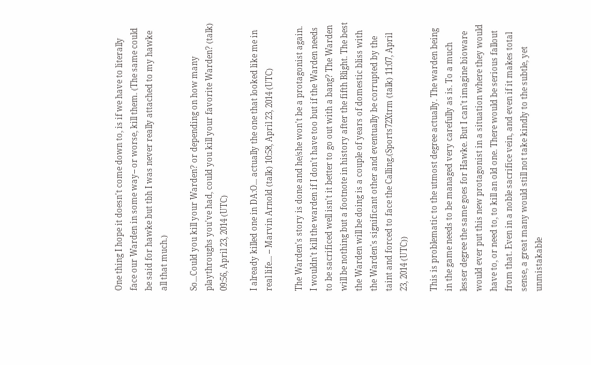One thing I hope it doesn't come down to, is if we have to literally face our Warden in some way-- or worse, kill them. (The same could be said for hawke but tbh I was never really attached to my hawke all that much.)

So...Could you kill your Warden? or depending on how many playthroughs you've had, could you kill your favorite Warden? (talk) 09:56, April 23, 2014 (UTC)

I already killed one in DA:O... actually the one that looked like me in real life... -- Marvin Arnold (talk) 10:58, April 23, 2014 (UTC)

The Warden's story is done and he/she won't be a protagonist again. I wouldn't kill the warden if I don't have too but if the Warden needs to be sacrificed well isn't it better to go out with a bang? The Warden will be nothing but a footnote in history after the fifth Blight. The best the Warden will be doing is a couple of years of domestic bliss with the Warden's significant other and eventually be corrupted by the taint and forced to face the Calling.(Sports72Xtrm (talk) 11:07, April 23, 2014 (UTC))

This is problematic to the utmost degree actually. The warden being in the game needs to be managed very carefully as is. To a much lesser degree the same goes for Hawke. But I can't imagine bioware would ever put this new protagonist in a situation where they would have to, or need to, to kill an old one. There would be serious fallout from that. Even in a noble sacrifice vein, and even if it makes total sense, a great many would still not take kindly to the subtle, yet unmistakable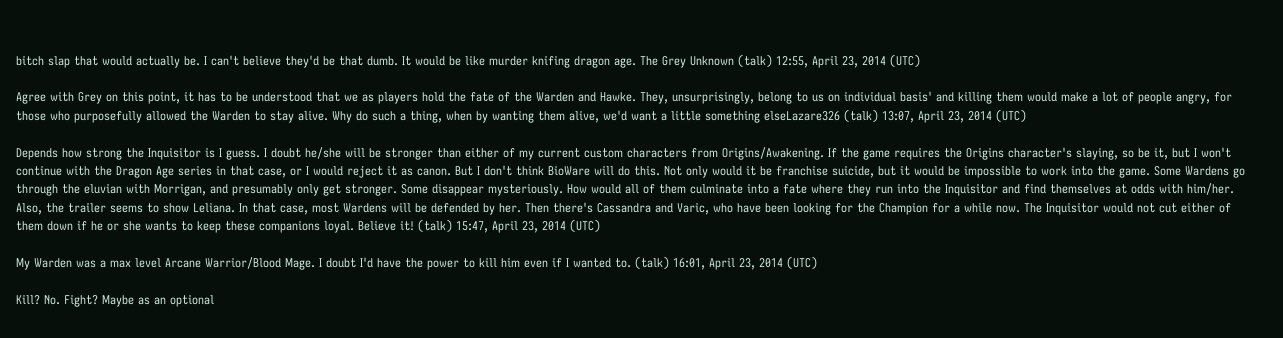bitch slap that would actually be. I can't believe they'd be that dumb. It would be like murder knifing dragon age. The Grey Unknown (talk) 12:55, April 23, 2014 (UTC)

Agree with Grey on this point, it has to be understood that we as players hold the fate of the Warden and Hawke. They, unsurprisingly, belong to us on individual basis' and killing them would make a lot of people angry, for those who purposefully allowed the Warden to stay alive. Why do such a thing, when by wanting them alive, we'd want a little something elseLazare326 (talk) 13:07, April 23, 2014 (UTC)

Depends how strong the Inquisitor is I guess. I doubt he/she will be stronger than either of my current custom characters from Origins/Awakening. If the game requires the Origins character's slaying, so be it, but I won't continue with the Dragon Age series in that case, or I would reject it as canon. But I don't think BioWare will do this. Not only would it be franchise suicide, but it would be impossible to work into the game. Some Wardens go through the eluvian with Morrigan, and presumably only get stronger. Some disappear mysteriously. How would all of them culminate into a fate where they run into the Inquisitor and find themselves at odds with him/her. Also, the trailer seems to show Leliana. In that case, most Wardens will be defended by her. Then there's Cassandra and Varic, who have been looking for the Champion for a while now. The Inquisitor would not cut either of them down if he or she wants to keep these companions loyal. Believe it! (talk) 15:47, April 23, 2014 (UTC)

My Warden was a max level Arcane Warrior/Blood Mage. I doubt I'd have the power to kill him even if I wanted to. (talk) 16:01, April 23, 2014 (UTC)

Kill? No. Fight? Maybe as an optional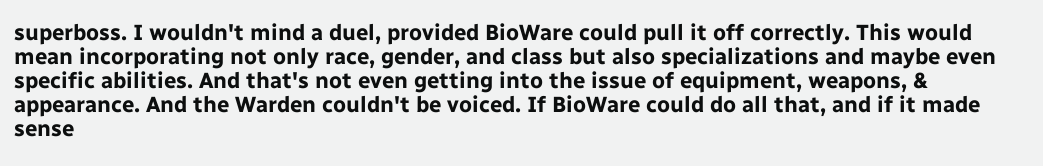superboss. I wouldn't mind a duel, provided BioWare could pull it off correctly. This would mean incorporating not only race, gender, and class but also specializations and maybe even specific abilities. And that's not even getting into the issue of equipment, weapons, & appearance. And the Warden couldn't be voiced. If BioWare could do all that, and if it made sense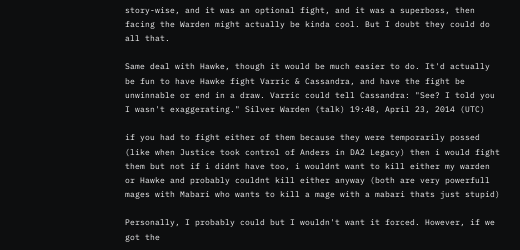story-wise, and it was an optional fight, and it was a superboss, then facing the Warden might actually be kinda cool. But I doubt they could do all that.

Same deal with Hawke, though it would be much easier to do. It'd actually be fun to have Hawke fight Varric & Cassandra, and have the fight be unwinnable or end in a draw. Varric could tell Cassandra: "See? I told you I wasn't exaggerating." Silver Warden (talk) 19:48, April 23, 2014 (UTC)

if you had to fight either of them because they were temporarily possed (like when Justice took control of Anders in DA2 Legacy) then i would fight them but not if i didnt have too, i wouldnt want to kill either my warden or Hawke and probably couldnt kill either anyway (both are very powerfull mages with Mabari who wants to kill a mage with a mabari thats just stupid)

Personally, I probably could but I wouldn't want it forced. However, if we got the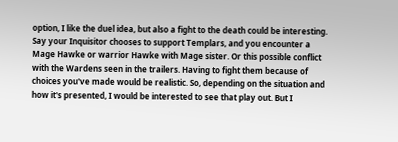option, I like the duel idea, but also a fight to the death could be interesting. Say your Inquisitor chooses to support Templars, and you encounter a Mage Hawke or warrior Hawke with Mage sister. Or this possible conflict with the Wardens seen in the trailers. Having to fight them because of choices you've made would be realistic. So, depending on the situation and how it's presented, I would be interested to see that play out. But I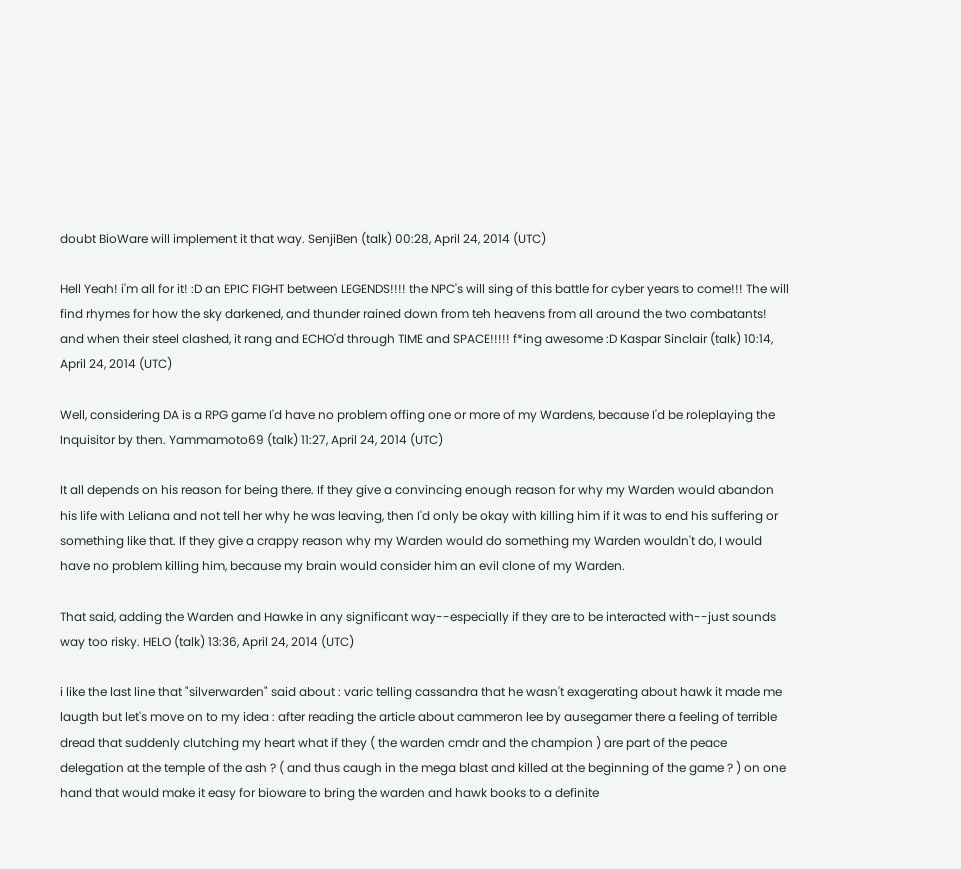doubt BioWare will implement it that way. SenjiBen (talk) 00:28, April 24, 2014 (UTC)

Hell Yeah! i'm all for it! :D an EPIC FIGHT between LEGENDS!!!! the NPC's will sing of this battle for cyber years to come!!! The will find rhymes for how the sky darkened, and thunder rained down from teh heavens from all around the two combatants! and when their steel clashed, it rang and ECHO'd through TIME and SPACE!!!!! f*ing awesome :D Kaspar Sinclair (talk) 10:14, April 24, 2014 (UTC)

Well, considering DA is a RPG game I'd have no problem offing one or more of my Wardens, because I'd be roleplaying the Inquisitor by then. Yammamoto69 (talk) 11:27, April 24, 2014 (UTC)

It all depends on his reason for being there. If they give a convincing enough reason for why my Warden would abandon his life with Leliana and not tell her why he was leaving, then I'd only be okay with killing him if it was to end his suffering or something like that. If they give a crappy reason why my Warden would do something my Warden wouldn't do, I would have no problem killing him, because my brain would consider him an evil clone of my Warden.

That said, adding the Warden and Hawke in any significant way--especially if they are to be interacted with--just sounds way too risky. HELO (talk) 13:36, April 24, 2014 (UTC)

i like the last line that "silverwarden" said about : varic telling cassandra that he wasn't exagerating about hawk it made me laugth but let's move on to my idea : after reading the article about cammeron lee by ausegamer there a feeling of terrible dread that suddenly clutching my heart what if they ( the warden cmdr and the champion ) are part of the peace delegation at the temple of the ash ? ( and thus caugh in the mega blast and killed at the beginning of the game ? ) on one hand that would make it easy for bioware to bring the warden and hawk books to a definite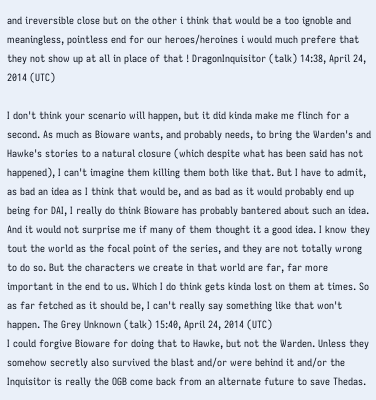and ireversible close but on the other i think that would be a too ignoble and meaningless, pointless end for our heroes/heroines i would much prefere that they not show up at all in place of that ! DragonInquisitor (talk) 14:38, April 24, 2014 (UTC)

I don't think your scenario will happen, but it did kinda make me flinch for a second. As much as Bioware wants, and probably needs, to bring the Warden's and Hawke's stories to a natural closure (which despite what has been said has not happened), I can't imagine them killing them both like that. But I have to admit, as bad an idea as I think that would be, and as bad as it would probably end up being for DAI, I really do think Bioware has probably bantered about such an idea. And it would not surprise me if many of them thought it a good idea. I know they tout the world as the focal point of the series, and they are not totally wrong to do so. But the characters we create in that world are far, far more important in the end to us. Which I do think gets kinda lost on them at times. So as far fetched as it should be, I can't really say something like that won't happen. The Grey Unknown (talk) 15:40, April 24, 2014 (UTC)
I could forgive Bioware for doing that to Hawke, but not the Warden. Unless they somehow secretly also survived the blast and/or were behind it and/or the Inquisitor is really the OGB come back from an alternate future to save Thedas.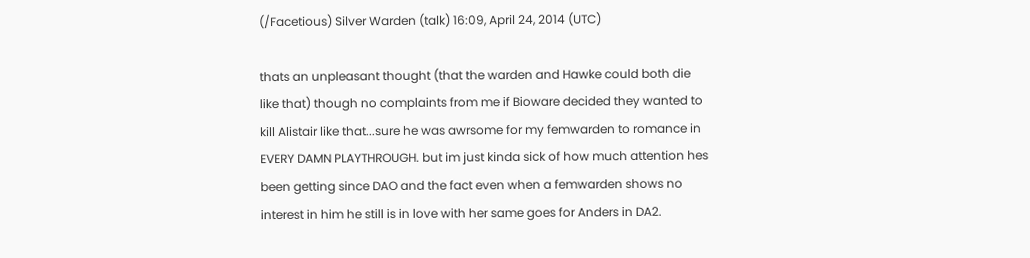(/Facetious) Silver Warden (talk) 16:09, April 24, 2014 (UTC)

thats an unpleasant thought (that the warden and Hawke could both die like that) though no complaints from me if Bioware decided they wanted to kill Alistair like that...sure he was awrsome for my femwarden to romance in EVERY DAMN PLAYTHROUGH. but im just kinda sick of how much attention hes been getting since DAO and the fact even when a femwarden shows no interest in him he still is in love with her same goes for Anders in DA2.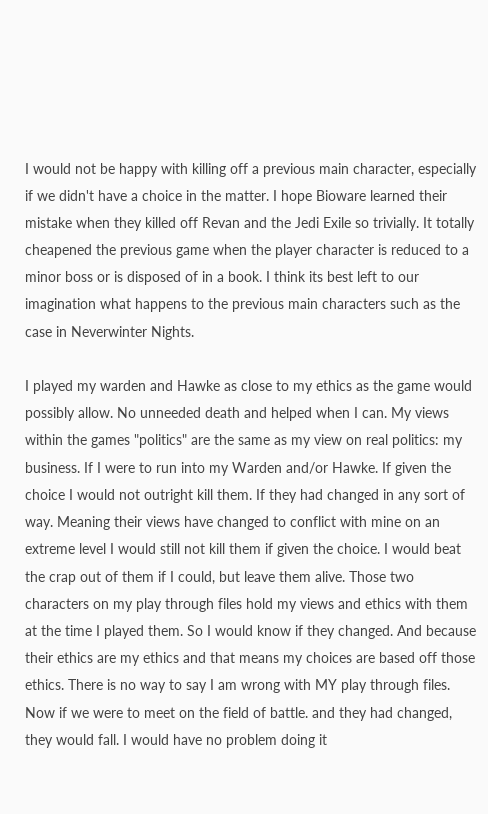I would not be happy with killing off a previous main character, especially if we didn't have a choice in the matter. I hope Bioware learned their mistake when they killed off Revan and the Jedi Exile so trivially. It totally cheapened the previous game when the player character is reduced to a minor boss or is disposed of in a book. I think its best left to our imagination what happens to the previous main characters such as the case in Neverwinter Nights.

I played my warden and Hawke as close to my ethics as the game would possibly allow. No unneeded death and helped when I can. My views within the games "politics" are the same as my view on real politics: my business. If I were to run into my Warden and/or Hawke. If given the choice I would not outright kill them. If they had changed in any sort of way. Meaning their views have changed to conflict with mine on an extreme level I would still not kill them if given the choice. I would beat the crap out of them if I could, but leave them alive. Those two characters on my play through files hold my views and ethics with them at the time I played them. So I would know if they changed. And because their ethics are my ethics and that means my choices are based off those ethics. There is no way to say I am wrong with MY play through files. Now if we were to meet on the field of battle. and they had changed, they would fall. I would have no problem doing it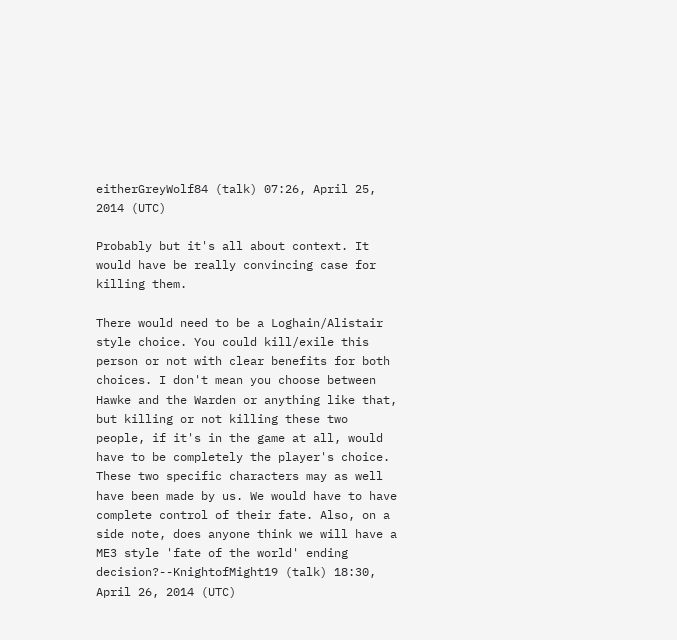eitherGreyWolf84 (talk) 07:26, April 25, 2014 (UTC)

Probably but it's all about context. It would have be really convincing case for killing them.

There would need to be a Loghain/Alistair style choice. You could kill/exile this person or not with clear benefits for both choices. I don't mean you choose between Hawke and the Warden or anything like that, but killing or not killing these two people, if it's in the game at all, would have to be completely the player's choice. These two specific characters may as well have been made by us. We would have to have complete control of their fate. Also, on a side note, does anyone think we will have a ME3 style 'fate of the world' ending decision?--KnightofMight19 (talk) 18:30, April 26, 2014 (UTC)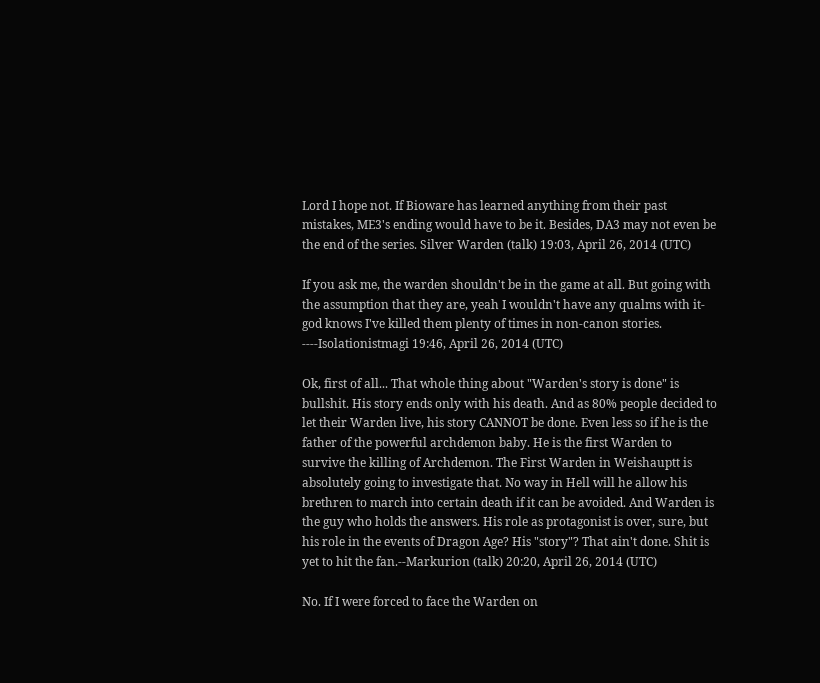Lord I hope not. If Bioware has learned anything from their past mistakes, ME3's ending would have to be it. Besides, DA3 may not even be the end of the series. Silver Warden (talk) 19:03, April 26, 2014 (UTC)

If you ask me, the warden shouldn't be in the game at all. But going with the assumption that they are, yeah I wouldn't have any qualms with it- god knows I've killed them plenty of times in non-canon stories. ----Isolationistmagi 19:46, April 26, 2014 (UTC)

Ok, first of all... That whole thing about "Warden's story is done" is bullshit. His story ends only with his death. And as 80% people decided to let their Warden live, his story CANNOT be done. Even less so if he is the father of the powerful archdemon baby. He is the first Warden to survive the killing of Archdemon. The First Warden in Weishauptt is absolutely going to investigate that. No way in Hell will he allow his brethren to march into certain death if it can be avoided. And Warden is the guy who holds the answers. His role as protagonist is over, sure, but his role in the events of Dragon Age? His "story"? That ain't done. Shit is yet to hit the fan.--Markurion (talk) 20:20, April 26, 2014 (UTC)

No. If I were forced to face the Warden on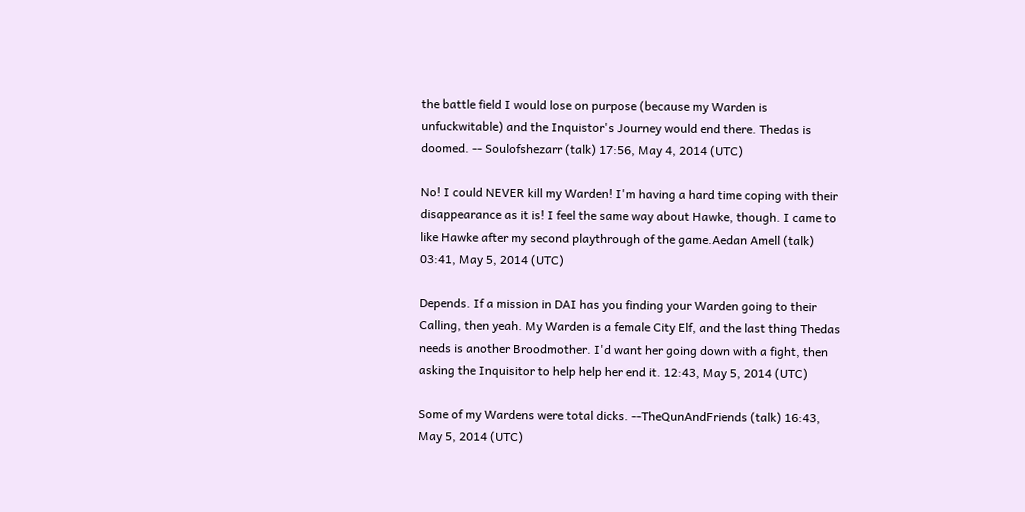the battle field I would lose on purpose (because my Warden is unfuckwitable) and the Inquistor's Journey would end there. Thedas is doomed. -- Soulofshezarr (talk) 17:56, May 4, 2014 (UTC)

No! I could NEVER kill my Warden! I'm having a hard time coping with their disappearance as it is! I feel the same way about Hawke, though. I came to like Hawke after my second playthrough of the game.Aedan Amell (talk) 03:41, May 5, 2014 (UTC)

Depends. If a mission in DAI has you finding your Warden going to their Calling, then yeah. My Warden is a female City Elf, and the last thing Thedas needs is another Broodmother. I'd want her going down with a fight, then asking the Inquisitor to help help her end it. 12:43, May 5, 2014 (UTC)

Some of my Wardens were total dicks. --TheQunAndFriends (talk) 16:43, May 5, 2014 (UTC)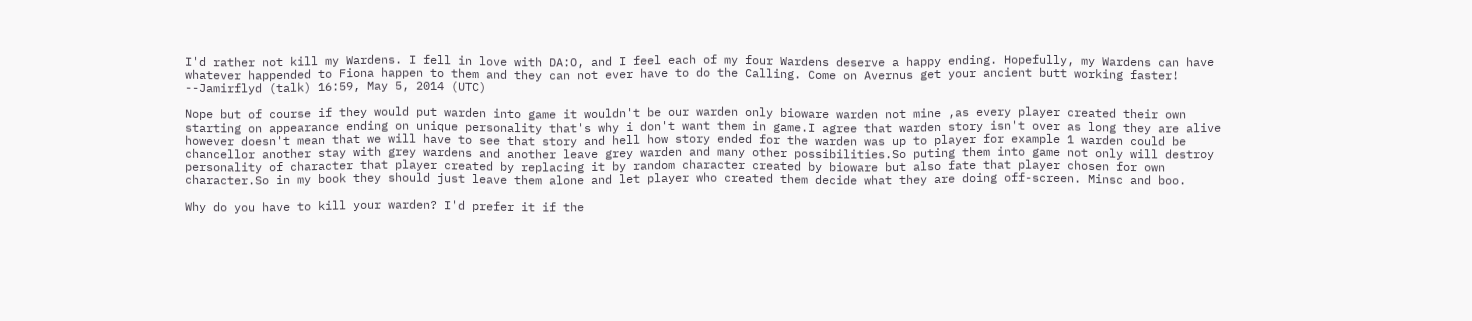I'd rather not kill my Wardens. I fell in love with DA:O, and I feel each of my four Wardens deserve a happy ending. Hopefully, my Wardens can have whatever happended to Fiona happen to them and they can not ever have to do the Calling. Come on Avernus get your ancient butt working faster! --Jamirflyd (talk) 16:59, May 5, 2014 (UTC)

Nope but of course if they would put warden into game it wouldn't be our warden only bioware warden not mine ,as every player created their own starting on appearance ending on unique personality that's why i don't want them in game.I agree that warden story isn't over as long they are alive however doesn't mean that we will have to see that story and hell how story ended for the warden was up to player for example 1 warden could be chancellor another stay with grey wardens and another leave grey warden and many other possibilities.So puting them into game not only will destroy personality of character that player created by replacing it by random character created by bioware but also fate that player chosen for own character.So in my book they should just leave them alone and let player who created them decide what they are doing off-screen. Minsc and boo.

Why do you have to kill your warden? I'd prefer it if the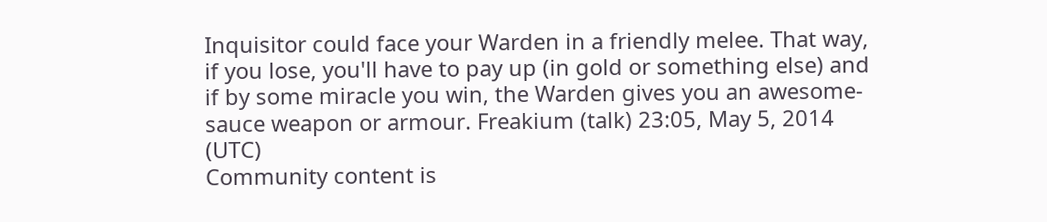Inquisitor could face your Warden in a friendly melee. That way, if you lose, you'll have to pay up (in gold or something else) and if by some miracle you win, the Warden gives you an awesome-sauce weapon or armour. Freakium (talk) 23:05, May 5, 2014 (UTC)
Community content is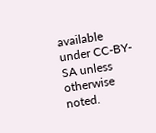available under CC-BY-SA unless otherwise noted.